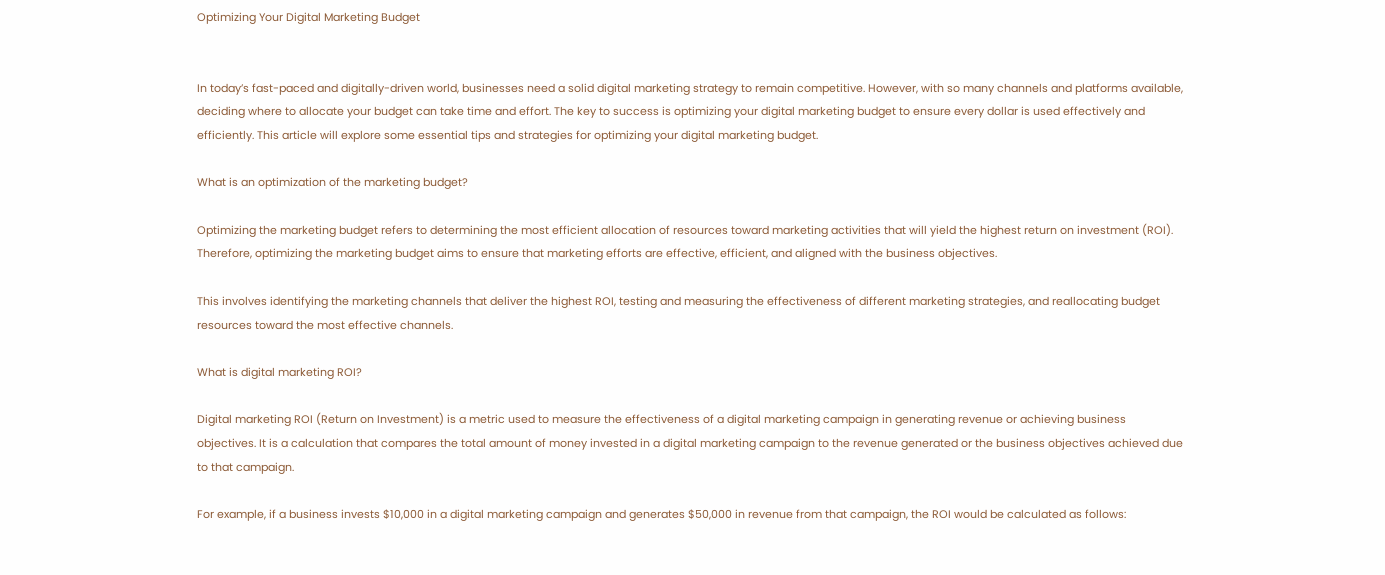Optimizing Your Digital Marketing Budget


In today’s fast-paced and digitally-driven world, businesses need a solid digital marketing strategy to remain competitive. However, with so many channels and platforms available, deciding where to allocate your budget can take time and effort. The key to success is optimizing your digital marketing budget to ensure every dollar is used effectively and efficiently. This article will explore some essential tips and strategies for optimizing your digital marketing budget.

What is an optimization of the marketing budget?

Optimizing the marketing budget refers to determining the most efficient allocation of resources toward marketing activities that will yield the highest return on investment (ROI). Therefore, optimizing the marketing budget aims to ensure that marketing efforts are effective, efficient, and aligned with the business objectives.

This involves identifying the marketing channels that deliver the highest ROI, testing and measuring the effectiveness of different marketing strategies, and reallocating budget resources toward the most effective channels.

What is digital marketing ROI?

Digital marketing ROI (Return on Investment) is a metric used to measure the effectiveness of a digital marketing campaign in generating revenue or achieving business objectives. It is a calculation that compares the total amount of money invested in a digital marketing campaign to the revenue generated or the business objectives achieved due to that campaign.

For example, if a business invests $10,000 in a digital marketing campaign and generates $50,000 in revenue from that campaign, the ROI would be calculated as follows: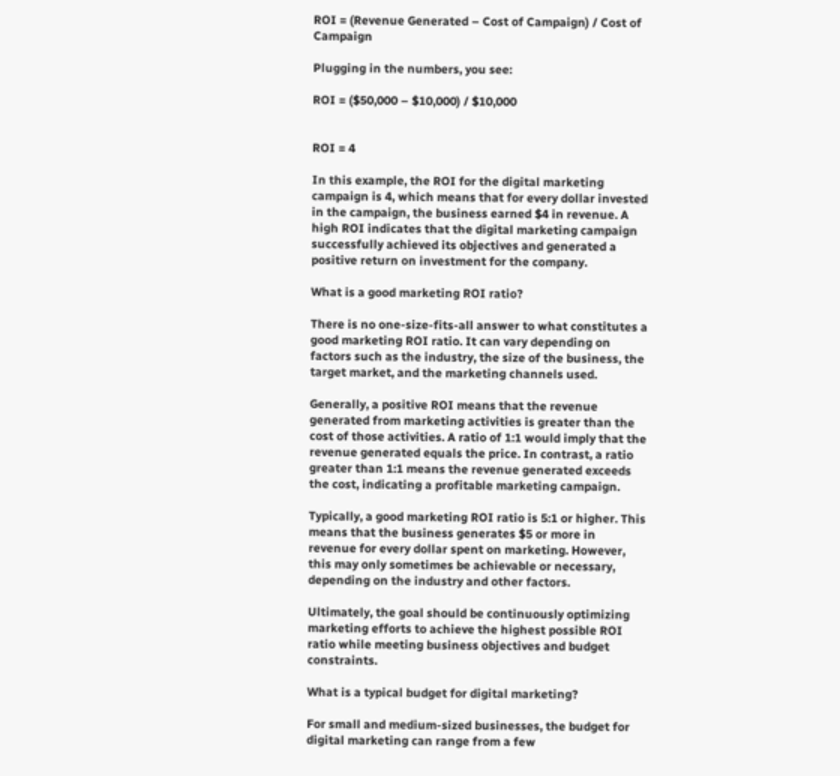ROI = (Revenue Generated – Cost of Campaign) / Cost of Campaign

Plugging in the numbers, you see:

ROI = ($50,000 – $10,000) / $10,000


ROI = 4

In this example, the ROI for the digital marketing campaign is 4, which means that for every dollar invested in the campaign, the business earned $4 in revenue. A high ROI indicates that the digital marketing campaign successfully achieved its objectives and generated a positive return on investment for the company.

What is a good marketing ROI ratio?

There is no one-size-fits-all answer to what constitutes a good marketing ROI ratio. It can vary depending on factors such as the industry, the size of the business, the target market, and the marketing channels used.

Generally, a positive ROI means that the revenue generated from marketing activities is greater than the cost of those activities. A ratio of 1:1 would imply that the revenue generated equals the price. In contrast, a ratio greater than 1:1 means the revenue generated exceeds the cost, indicating a profitable marketing campaign.

Typically, a good marketing ROI ratio is 5:1 or higher. This means that the business generates $5 or more in revenue for every dollar spent on marketing. However, this may only sometimes be achievable or necessary, depending on the industry and other factors.

Ultimately, the goal should be continuously optimizing marketing efforts to achieve the highest possible ROI ratio while meeting business objectives and budget constraints.

What is a typical budget for digital marketing?

For small and medium-sized businesses, the budget for digital marketing can range from a few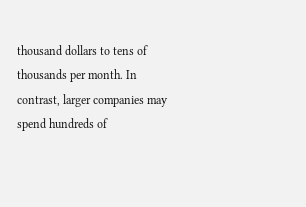thousand dollars to tens of thousands per month. In contrast, larger companies may spend hundreds of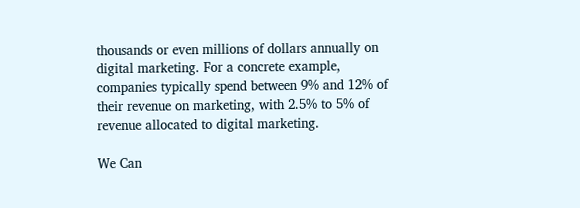thousands or even millions of dollars annually on digital marketing. For a concrete example, companies typically spend between 9% and 12% of their revenue on marketing, with 2.5% to 5% of revenue allocated to digital marketing.

We Can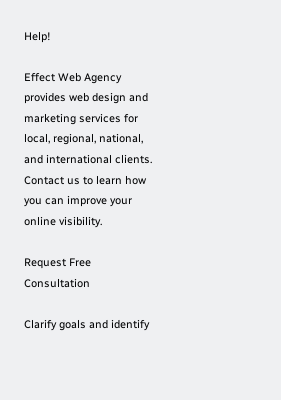Help!

Effect Web Agency provides web design and marketing services for local, regional, national, and international clients. Contact us to learn how you can improve your online visibility.

Request Free Consultation

Clarify goals and identify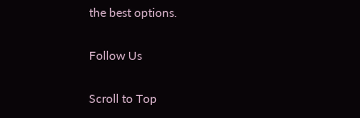the best options.

Follow Us

Scroll to Top